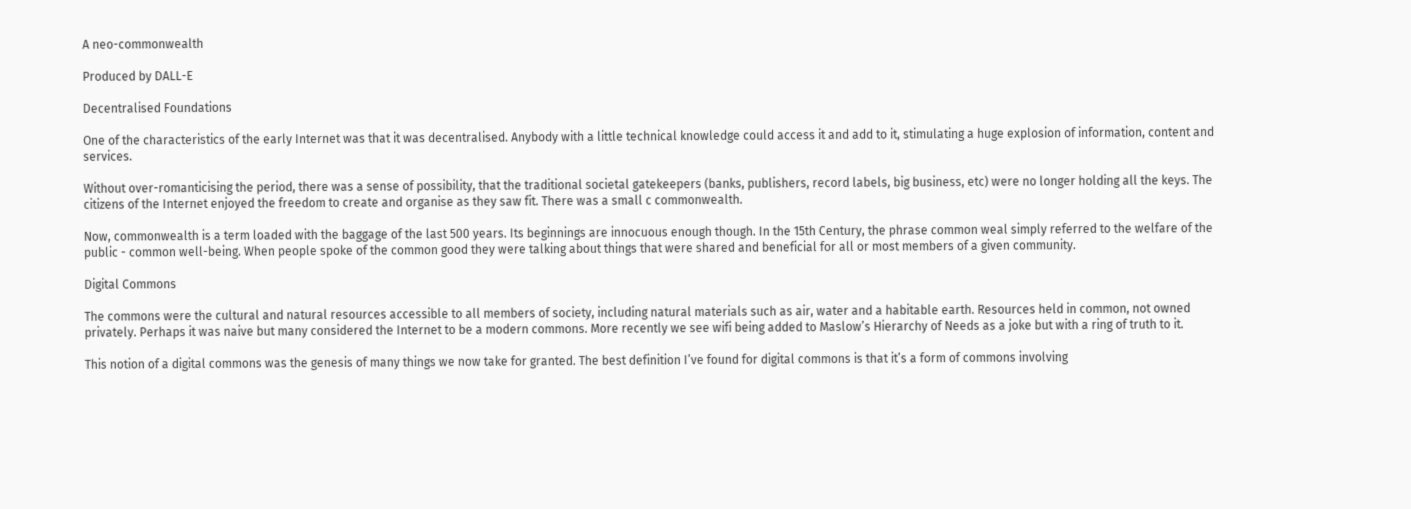A neo-commonwealth

Produced by DALL-E

Decentralised Foundations

One of the characteristics of the early Internet was that it was decentralised. Anybody with a little technical knowledge could access it and add to it, stimulating a huge explosion of information, content and services.

Without over-romanticising the period, there was a sense of possibility, that the traditional societal gatekeepers (banks, publishers, record labels, big business, etc) were no longer holding all the keys. The citizens of the Internet enjoyed the freedom to create and organise as they saw fit. There was a small c commonwealth.

Now, commonwealth is a term loaded with the baggage of the last 500 years. Its beginnings are innocuous enough though. In the 15th Century, the phrase common weal simply referred to the welfare of the public - common well-being. When people spoke of the common good they were talking about things that were shared and beneficial for all or most members of a given community.

Digital Commons

The commons were the cultural and natural resources accessible to all members of society, including natural materials such as air, water and a habitable earth. Resources held in common, not owned privately. Perhaps it was naive but many considered the Internet to be a modern commons. More recently we see wifi being added to Maslow’s Hierarchy of Needs as a joke but with a ring of truth to it.

This notion of a digital commons was the genesis of many things we now take for granted. The best definition I’ve found for digital commons is that it’s a form of commons involving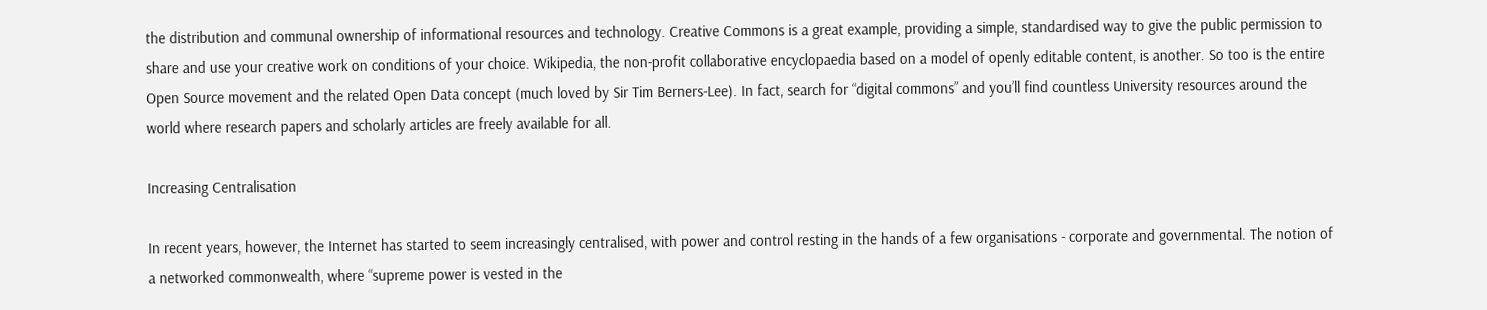the distribution and communal ownership of informational resources and technology. Creative Commons is a great example, providing a simple, standardised way to give the public permission to share and use your creative work on conditions of your choice. Wikipedia, the non-profit collaborative encyclopaedia based on a model of openly editable content, is another. So too is the entire Open Source movement and the related Open Data concept (much loved by Sir Tim Berners-Lee). In fact, search for “digital commons” and you’ll find countless University resources around the world where research papers and scholarly articles are freely available for all.

Increasing Centralisation

In recent years, however, the Internet has started to seem increasingly centralised, with power and control resting in the hands of a few organisations - corporate and governmental. The notion of a networked commonwealth, where “supreme power is vested in the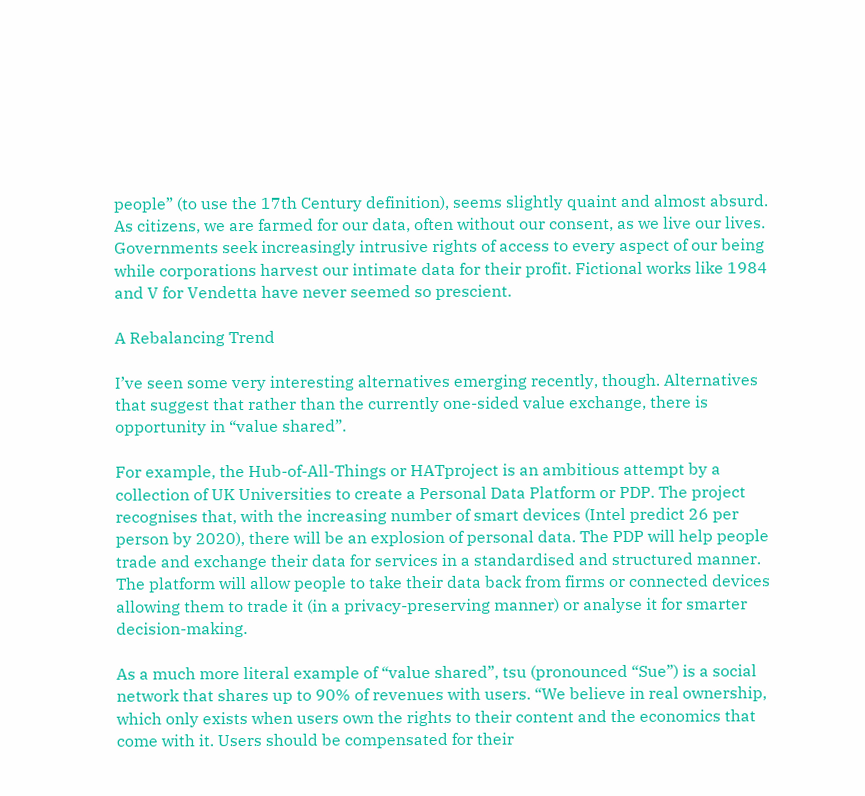people” (to use the 17th Century definition), seems slightly quaint and almost absurd. As citizens, we are farmed for our data, often without our consent, as we live our lives. Governments seek increasingly intrusive rights of access to every aspect of our being while corporations harvest our intimate data for their profit. Fictional works like 1984 and V for Vendetta have never seemed so prescient.

A Rebalancing Trend

I’ve seen some very interesting alternatives emerging recently, though. Alternatives that suggest that rather than the currently one-sided value exchange, there is opportunity in “value shared”.

For example, the Hub-of-All-Things or HATproject is an ambitious attempt by a collection of UK Universities to create a Personal Data Platform or PDP. The project recognises that, with the increasing number of smart devices (Intel predict 26 per person by 2020), there will be an explosion of personal data. The PDP will help people trade and exchange their data for services in a standardised and structured manner. The platform will allow people to take their data back from firms or connected devices allowing them to trade it (in a privacy-preserving manner) or analyse it for smarter decision-making.

As a much more literal example of “value shared”, tsu (pronounced “Sue”) is a social network that shares up to 90% of revenues with users. “We believe in real ownership, which only exists when users own the rights to their content and the economics that come with it. Users should be compensated for their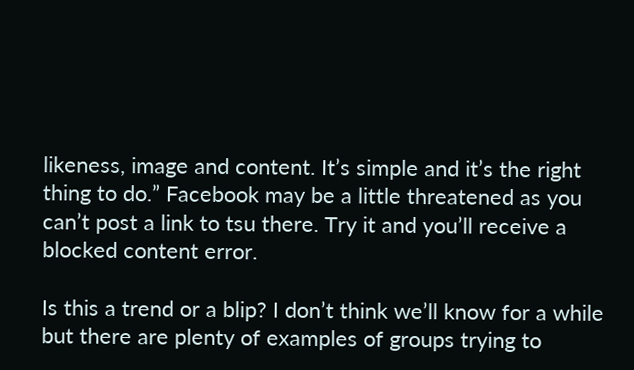likeness, image and content. It’s simple and it’s the right thing to do.” Facebook may be a little threatened as you can’t post a link to tsu there. Try it and you’ll receive a blocked content error.

Is this a trend or a blip? I don’t think we’ll know for a while but there are plenty of examples of groups trying to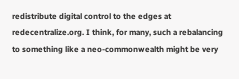redistribute digital control to the edges at redecentralize.org. I think, for many, such a rebalancing to something like a neo-commonwealth might be very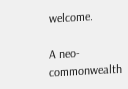welcome.

A neo-commonwealth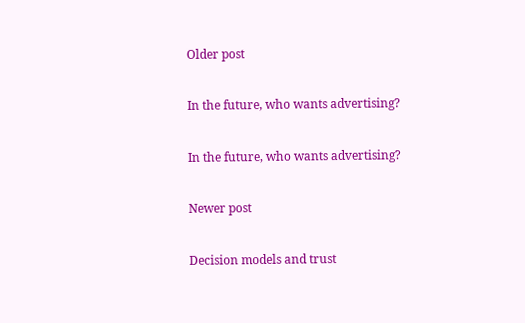Older post

In the future, who wants advertising?

In the future, who wants advertising?

Newer post

Decision models and trust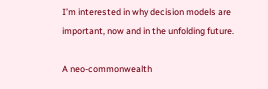I’m interested in why decision models are important, now and in the unfolding future.

A neo-commonwealth